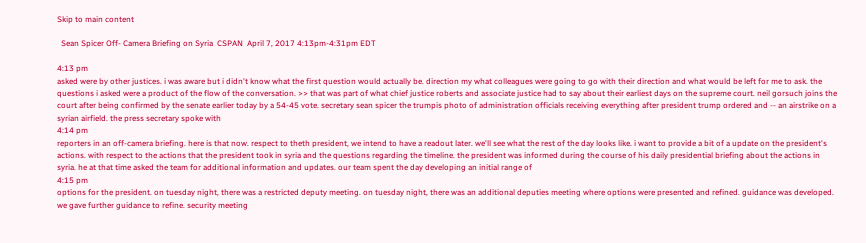Skip to main content

  Sean Spicer Off- Camera Briefing on Syria  CSPAN  April 7, 2017 4:13pm-4:31pm EDT

4:13 pm
asked were by other justices. i was aware but i didn't know what the first question would actually be. direction my what colleagues were going to go with their direction and what would be left for me to ask. the questions i asked were a product of the flow of the conversation. >> that was part of what chief justice roberts and associate justice had to say about their earliest days on the supreme court. neil gorsuch joins the court after being confirmed by the senate earlier today by a 54-45 vote. secretary sean spicer the trumpis photo of administration officials receiving everything after president trump ordered and -- an airstrike on a syrian airfield. the press secretary spoke with
4:14 pm
reporters in an off-camera briefing. here is that now. respect to theth president, we intend to have a readout later. we'll see what the rest of the day looks like. i want to provide a bit of a update on the president's actions. with respect to the actions that the president took in syria and the questions regarding the timeline. the president was informed during the course of his daily presidential briefing about the actions in syria. he at that time asked the team for additional information and updates. our team spent the day developing an initial range of
4:15 pm
options for the president. on tuesday night, there was a restricted deputy meeting. on tuesday night, there was an additional deputies meeting where options were presented and refined. guidance was developed. we gave further guidance to refine. security meeting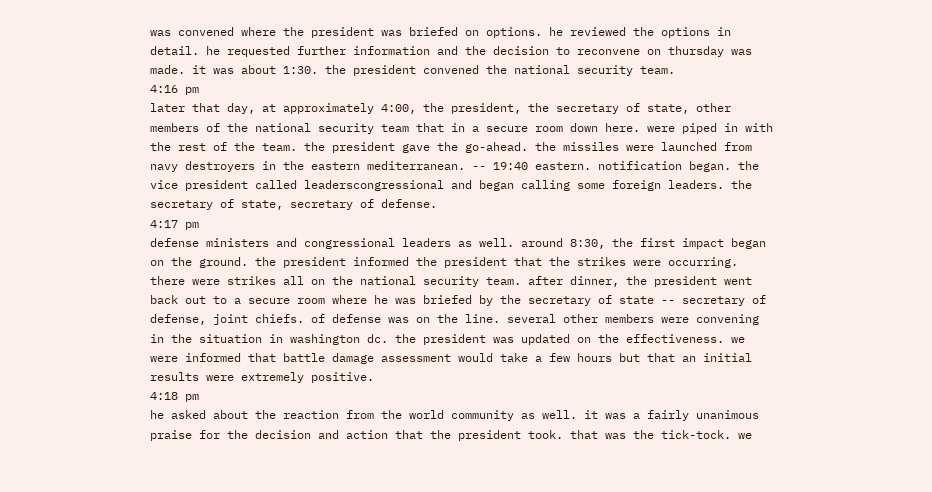was convened where the president was briefed on options. he reviewed the options in detail. he requested further information and the decision to reconvene on thursday was made. it was about 1:30. the president convened the national security team.
4:16 pm
later that day, at approximately 4:00, the president, the secretary of state, other members of the national security team that in a secure room down here. were piped in with the rest of the team. the president gave the go-ahead. the missiles were launched from navy destroyers in the eastern mediterranean. -- 19:40 eastern. notification began. the vice president called leaderscongressional and began calling some foreign leaders. the secretary of state, secretary of defense.
4:17 pm
defense ministers and congressional leaders as well. around 8:30, the first impact began on the ground. the president informed the president that the strikes were occurring. there were strikes all on the national security team. after dinner, the president went back out to a secure room where he was briefed by the secretary of state -- secretary of defense, joint chiefs. of defense was on the line. several other members were convening in the situation in washington dc. the president was updated on the effectiveness. we were informed that battle damage assessment would take a few hours but that an initial results were extremely positive.
4:18 pm
he asked about the reaction from the world community as well. it was a fairly unanimous praise for the decision and action that the president took. that was the tick-tock. we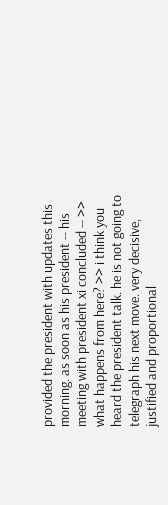provided the president with updates this morning. as soon as his president -- his meeting with president xi concluded -- >> what happens from here? >> i think you heard the president talk. he is not going to telegraph his next move. very decisive, justified and proportional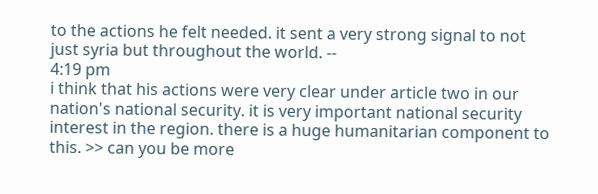to the actions he felt needed. it sent a very strong signal to not just syria but throughout the world. --
4:19 pm
i think that his actions were very clear under article two in our nation's national security. it is very important national security interest in the region. there is a huge humanitarian component to this. >> can you be more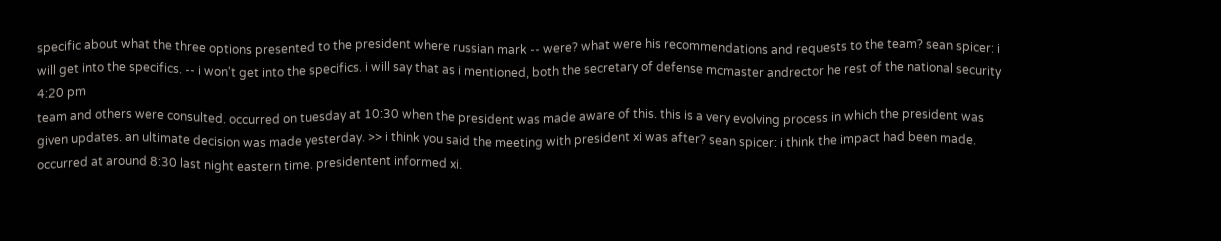specific about what the three options presented to the president where russian mark -- were? what were his recommendations and requests to the team? sean spicer: i will get into the specifics. -- i won't get into the specifics. i will say that as i mentioned, both the secretary of defense mcmaster andrector he rest of the national security
4:20 pm
team and others were consulted. occurred on tuesday at 10:30 when the president was made aware of this. this is a very evolving process in which the president was given updates. an ultimate decision was made yesterday. >> i think you said the meeting with president xi was after? sean spicer: i think the impact had been made. occurred at around 8:30 last night eastern time. presidentent informed xi.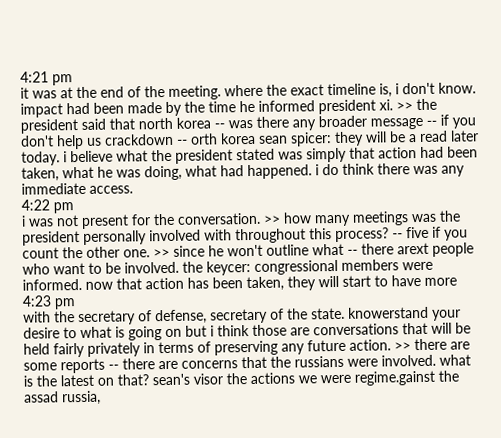4:21 pm
it was at the end of the meeting. where the exact timeline is, i don't know. impact had been made by the time he informed president xi. >> the president said that north korea -- was there any broader message -- if you don't help us crackdown -- orth korea sean spicer: they will be a read later today. i believe what the president stated was simply that action had been taken, what he was doing, what had happened. i do think there was any immediate access.
4:22 pm
i was not present for the conversation. >> how many meetings was the president personally involved with throughout this process? -- five if you count the other one. >> since he won't outline what -- there arext people who want to be involved. the keycer: congressional members were informed. now that action has been taken, they will start to have more
4:23 pm
with the secretary of defense, secretary of the state. knowerstand your desire to what is going on but i think those are conversations that will be held fairly privately in terms of preserving any future action. >> there are some reports -- there are concerns that the russians were involved. what is the latest on that? sean's visor the actions we were regime.gainst the assad russia,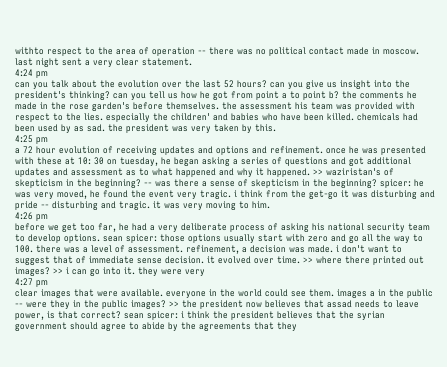withto respect to the area of operation -- there was no political contact made in moscow. last night sent a very clear statement.
4:24 pm
can you talk about the evolution over the last 52 hours? can you give us insight into the president's thinking? can you tell us how he got from point a to point b? the comments he made in the rose garden's before themselves. the assessment his team was provided with respect to the lies. especially the children' and babies who have been killed. chemicals had been used by as sad. the president was very taken by this.
4:25 pm
a 72 hour evolution of receiving updates and options and refinement. once he was presented with these at 10: 30 on tuesday, he began asking a series of questions and got additional updates and assessment as to what happened and why it happened. >> waziristan's of skepticism in the beginning? -- was there a sense of skepticism in the beginning? spicer: he was very moved, he found the event very tragic. i think from the get-go it was disturbing and pride -- disturbing and tragic. it was very moving to him.
4:26 pm
before we get too far, he had a very deliberate process of asking his national security team to develop options. sean spicer: those options usually start with zero and go all the way to 100. there was a level of assessment. refinement, a decision was made. i don't want to suggest that of immediate sense decision. it evolved over time. >> where there printed out images? >> i can go into it. they were very
4:27 pm
clear images that were available. everyone in the world could see them. images a in the public -- were they in the public images? >> the president now believes that assad needs to leave power, is that correct? sean spicer: i think the president believes that the syrian government should agree to abide by the agreements that they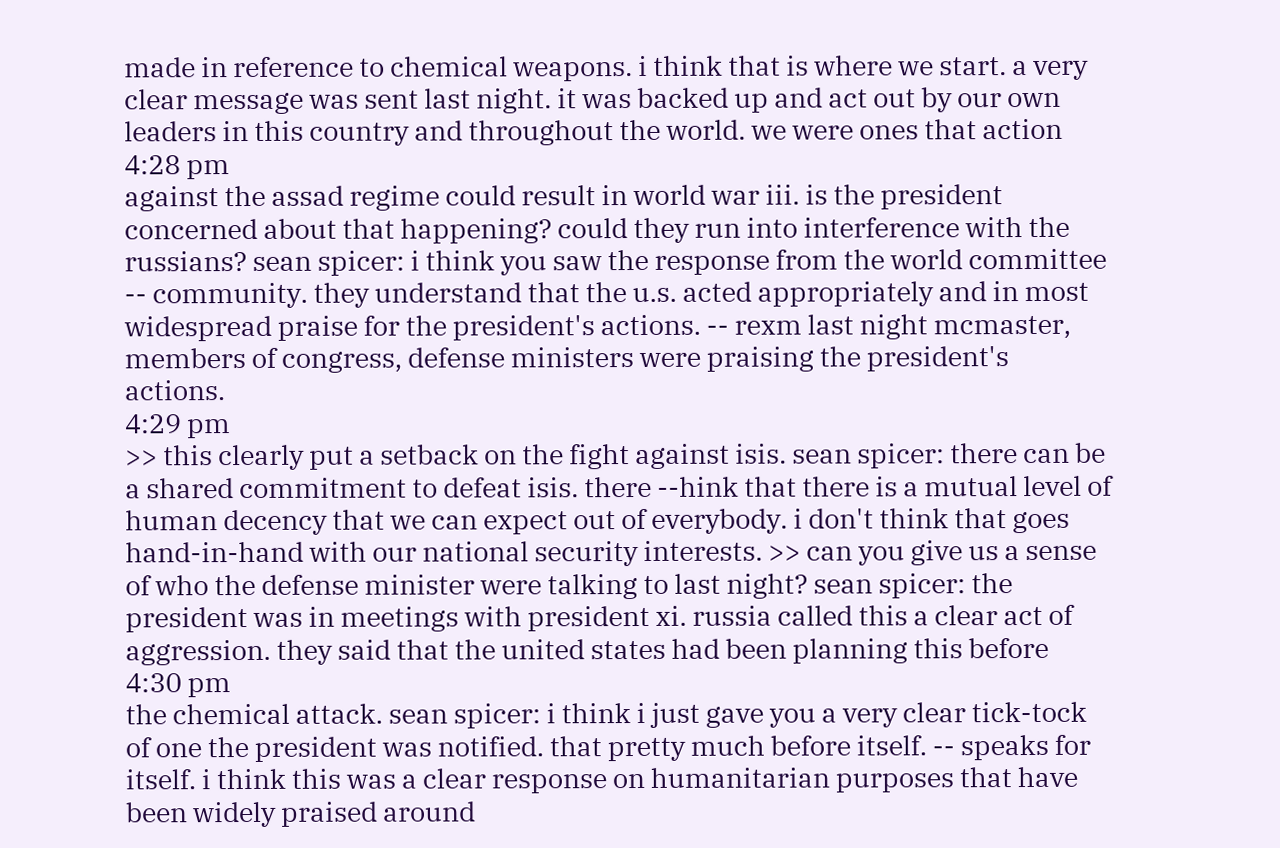made in reference to chemical weapons. i think that is where we start. a very clear message was sent last night. it was backed up and act out by our own leaders in this country and throughout the world. we were ones that action
4:28 pm
against the assad regime could result in world war iii. is the president concerned about that happening? could they run into interference with the russians? sean spicer: i think you saw the response from the world committee -- community. they understand that the u.s. acted appropriately and in most widespread praise for the president's actions. -- rexm last night mcmaster, members of congress, defense ministers were praising the president's actions.
4:29 pm
>> this clearly put a setback on the fight against isis. sean spicer: there can be a shared commitment to defeat isis. there --hink that there is a mutual level of human decency that we can expect out of everybody. i don't think that goes hand-in-hand with our national security interests. >> can you give us a sense of who the defense minister were talking to last night? sean spicer: the president was in meetings with president xi. russia called this a clear act of aggression. they said that the united states had been planning this before
4:30 pm
the chemical attack. sean spicer: i think i just gave you a very clear tick-tock of one the president was notified. that pretty much before itself. -- speaks for itself. i think this was a clear response on humanitarian purposes that have been widely praised around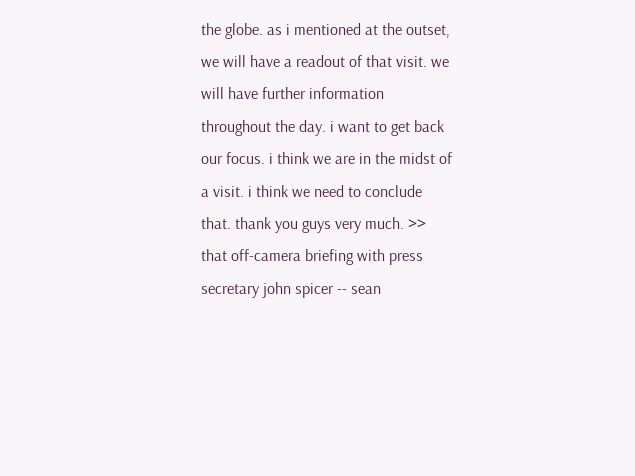the globe. as i mentioned at the outset, we will have a readout of that visit. we will have further information throughout the day. i want to get back our focus. i think we are in the midst of a visit. i think we need to conclude that. thank you guys very much. >> that off-camera briefing with press secretary john spicer -- sean